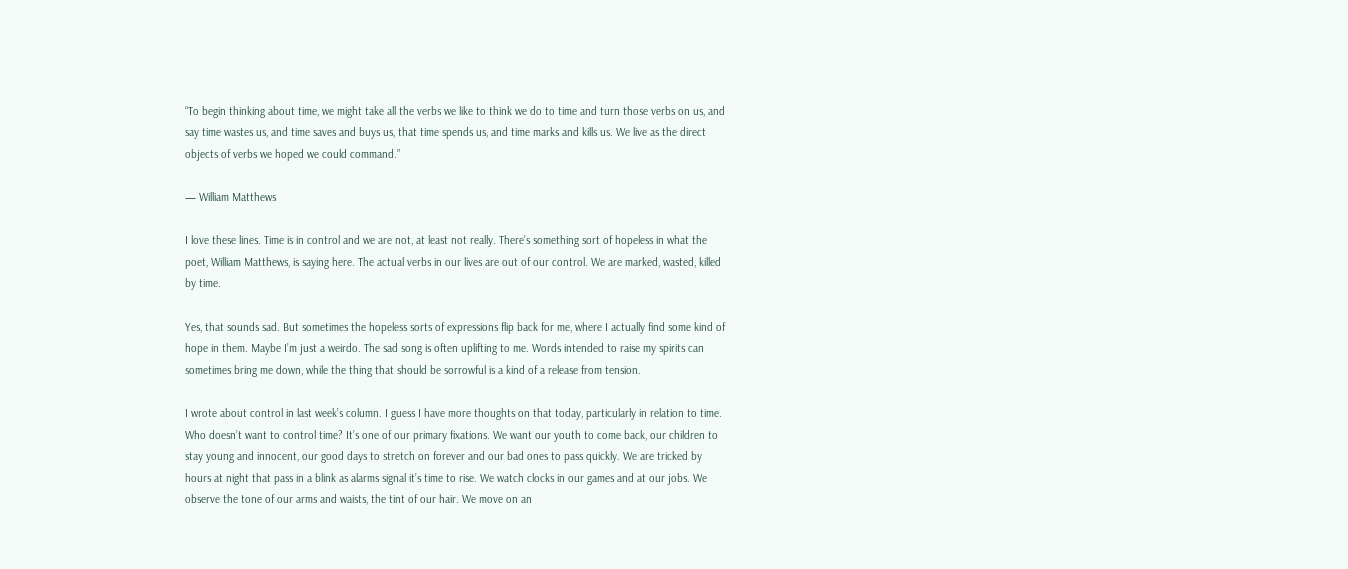“To begin thinking about time, we might take all the verbs we like to think we do to time and turn those verbs on us, and say time wastes us, and time saves and buys us, that time spends us, and time marks and kills us. We live as the direct objects of verbs we hoped we could command.”

— William Matthews

I love these lines. Time is in control and we are not, at least not really. There’s something sort of hopeless in what the poet, William Matthews, is saying here. The actual verbs in our lives are out of our control. We are marked, wasted, killed by time.

Yes, that sounds sad. But sometimes the hopeless sorts of expressions flip back for me, where I actually find some kind of hope in them. Maybe I’m just a weirdo. The sad song is often uplifting to me. Words intended to raise my spirits can sometimes bring me down, while the thing that should be sorrowful is a kind of a release from tension.

I wrote about control in last week’s column. I guess I have more thoughts on that today, particularly in relation to time. Who doesn’t want to control time? It’s one of our primary fixations. We want our youth to come back, our children to stay young and innocent, our good days to stretch on forever and our bad ones to pass quickly. We are tricked by hours at night that pass in a blink as alarms signal it’s time to rise. We watch clocks in our games and at our jobs. We observe the tone of our arms and waists, the tint of our hair. We move on an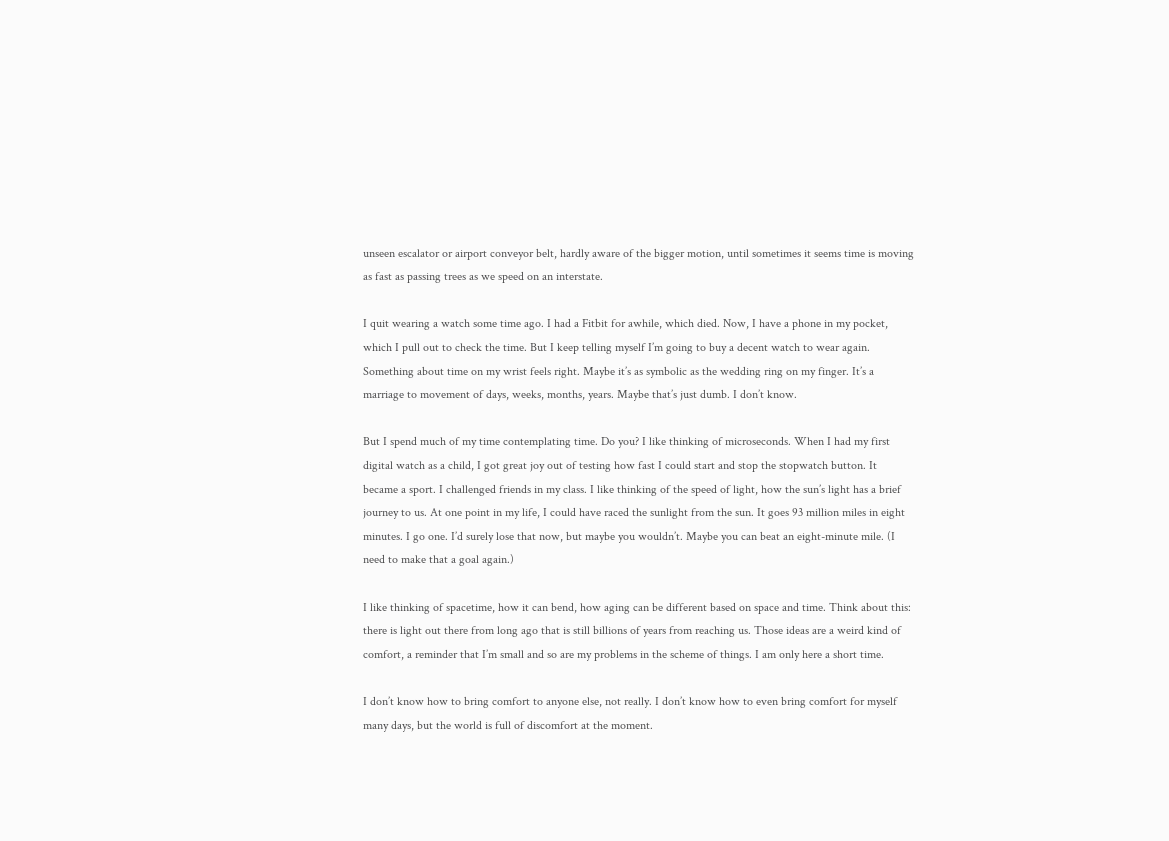unseen escalator or airport conveyor belt, hardly aware of the bigger motion, until sometimes it seems time is moving as fast as passing trees as we speed on an interstate.

I quit wearing a watch some time ago. I had a Fitbit for awhile, which died. Now, I have a phone in my pocket, which I pull out to check the time. But I keep telling myself I’m going to buy a decent watch to wear again. Something about time on my wrist feels right. Maybe it’s as symbolic as the wedding ring on my finger. It’s a marriage to movement of days, weeks, months, years. Maybe that’s just dumb. I don’t know.

But I spend much of my time contemplating time. Do you? I like thinking of microseconds. When I had my first digital watch as a child, I got great joy out of testing how fast I could start and stop the stopwatch button. It became a sport. I challenged friends in my class. I like thinking of the speed of light, how the sun’s light has a brief journey to us. At one point in my life, I could have raced the sunlight from the sun. It goes 93 million miles in eight minutes. I go one. I’d surely lose that now, but maybe you wouldn’t. Maybe you can beat an eight-minute mile. (I need to make that a goal again.)

I like thinking of spacetime, how it can bend, how aging can be different based on space and time. Think about this: there is light out there from long ago that is still billions of years from reaching us. Those ideas are a weird kind of comfort, a reminder that I’m small and so are my problems in the scheme of things. I am only here a short time.

I don’t know how to bring comfort to anyone else, not really. I don’t know how to even bring comfort for myself many days, but the world is full of discomfort at the moment.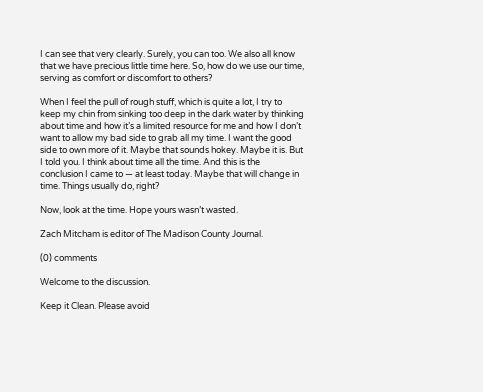I can see that very clearly. Surely, you can too. We also all know that we have precious little time here. So, how do we use our time, serving as comfort or discomfort to others?

When I feel the pull of rough stuff, which is quite a lot, I try to keep my chin from sinking too deep in the dark water by thinking about time and how it’s a limited resource for me and how I don’t want to allow my bad side to grab all my time. I want the good side to own more of it. Maybe that sounds hokey. Maybe it is. But I told you. I think about time all the time. And this is the conclusion I came to — at least today. Maybe that will change in time. Things usually do, right?

Now, look at the time. Hope yours wasn’t wasted.

Zach Mitcham is editor of The Madison County Journal.

(0) comments

Welcome to the discussion.

Keep it Clean. Please avoid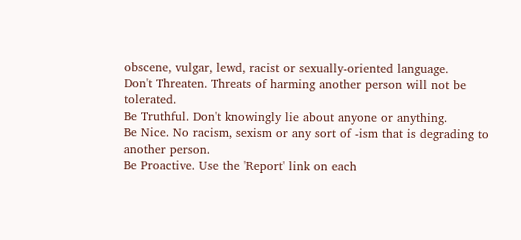obscene, vulgar, lewd, racist or sexually-oriented language.
Don't Threaten. Threats of harming another person will not be tolerated.
Be Truthful. Don't knowingly lie about anyone or anything.
Be Nice. No racism, sexism or any sort of -ism that is degrading to another person.
Be Proactive. Use the 'Report' link on each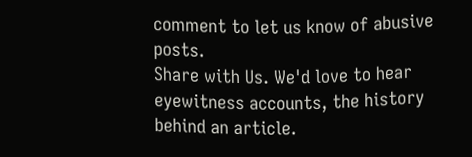comment to let us know of abusive posts.
Share with Us. We'd love to hear eyewitness accounts, the history behind an article.